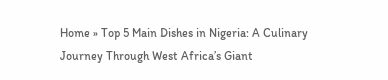Home » Top 5 Main Dishes in Nigeria: A Culinary Journey Through West Africa’s Giant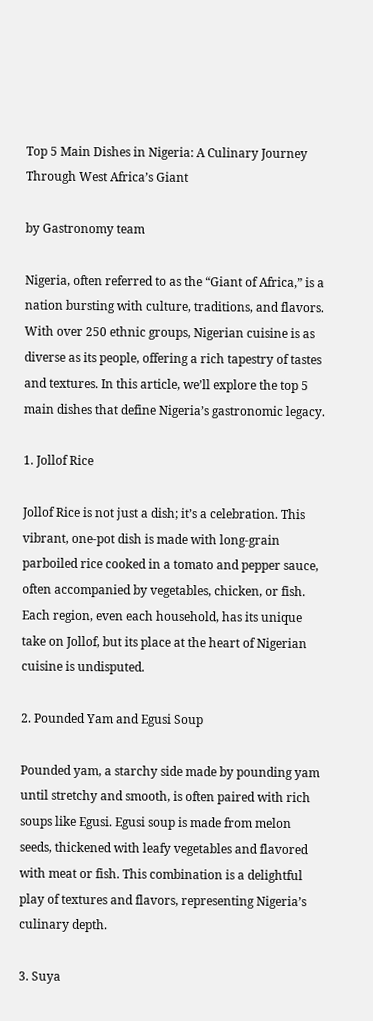Top 5 Main Dishes in Nigeria: A Culinary Journey Through West Africa’s Giant

by Gastronomy team

Nigeria, often referred to as the “Giant of Africa,” is a nation bursting with culture, traditions, and flavors. With over 250 ethnic groups, Nigerian cuisine is as diverse as its people, offering a rich tapestry of tastes and textures. In this article, we’ll explore the top 5 main dishes that define Nigeria’s gastronomic legacy.

1. Jollof Rice

Jollof Rice is not just a dish; it’s a celebration. This vibrant, one-pot dish is made with long-grain parboiled rice cooked in a tomato and pepper sauce, often accompanied by vegetables, chicken, or fish. Each region, even each household, has its unique take on Jollof, but its place at the heart of Nigerian cuisine is undisputed.

2. Pounded Yam and Egusi Soup

Pounded yam, a starchy side made by pounding yam until stretchy and smooth, is often paired with rich soups like Egusi. Egusi soup is made from melon seeds, thickened with leafy vegetables and flavored with meat or fish. This combination is a delightful play of textures and flavors, representing Nigeria’s culinary depth.

3. Suya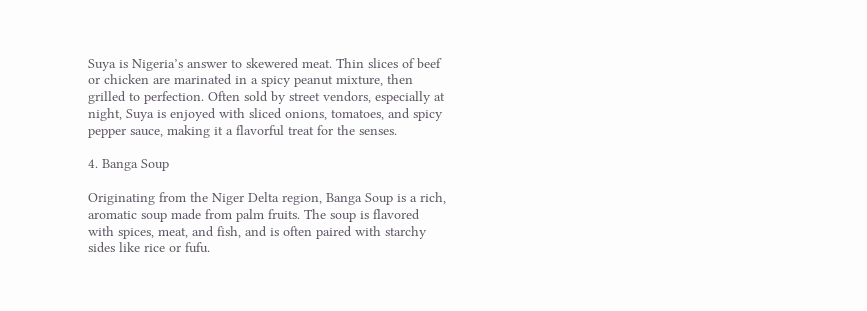Suya is Nigeria’s answer to skewered meat. Thin slices of beef or chicken are marinated in a spicy peanut mixture, then grilled to perfection. Often sold by street vendors, especially at night, Suya is enjoyed with sliced onions, tomatoes, and spicy pepper sauce, making it a flavorful treat for the senses.

4. Banga Soup

Originating from the Niger Delta region, Banga Soup is a rich, aromatic soup made from palm fruits. The soup is flavored with spices, meat, and fish, and is often paired with starchy sides like rice or fufu.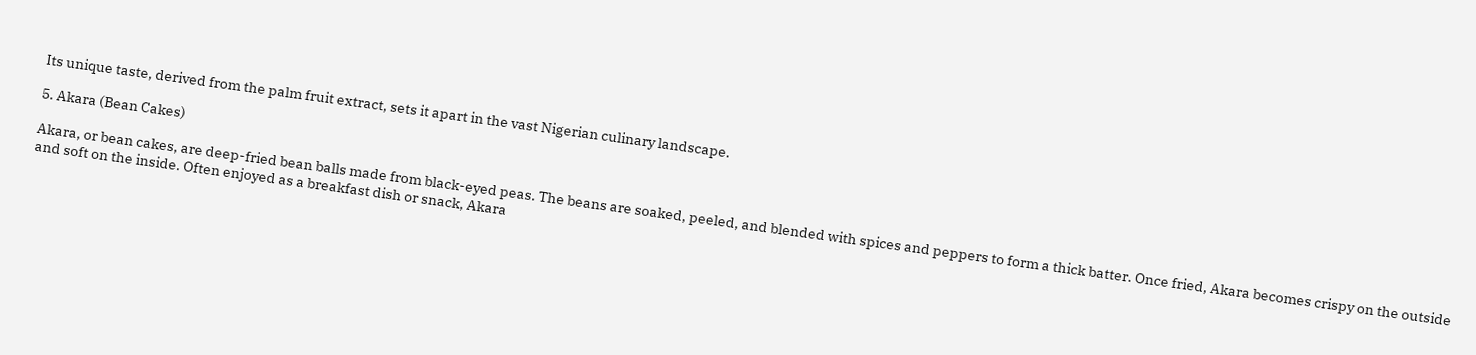Its unique taste, derived from the palm fruit extract, sets it apart in the vast Nigerian culinary landscape.

5. Akara (Bean Cakes)

Akara, or bean cakes, are deep-fried bean balls made from black-eyed peas. The beans are soaked, peeled, and blended with spices and peppers to form a thick batter. Once fried, Akara becomes crispy on the outside and soft on the inside. Often enjoyed as a breakfast dish or snack, Akara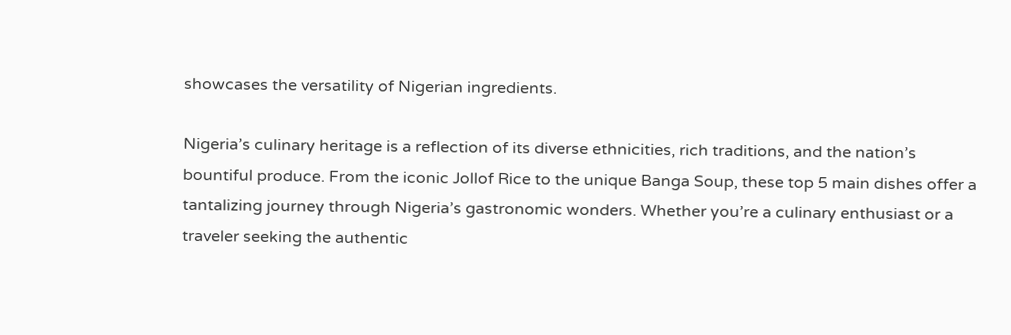showcases the versatility of Nigerian ingredients.

Nigeria’s culinary heritage is a reflection of its diverse ethnicities, rich traditions, and the nation’s bountiful produce. From the iconic Jollof Rice to the unique Banga Soup, these top 5 main dishes offer a tantalizing journey through Nigeria’s gastronomic wonders. Whether you’re a culinary enthusiast or a traveler seeking the authentic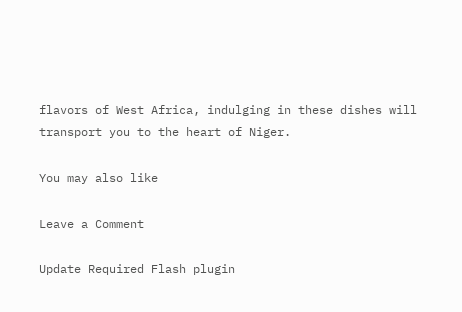flavors of West Africa, indulging in these dishes will transport you to the heart of Niger.

You may also like

Leave a Comment

Update Required Flash plugin